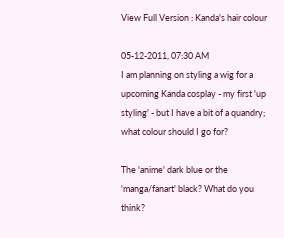View Full Version : Kanda's hair colour

05-12-2011, 07:30 AM
I am planning on styling a wig for a upcoming Kanda cosplay - my first 'up styling' - but I have a bit of a quandry; what colour should I go for?

The 'anime' dark blue or the 'manga/fanart' black? What do you think?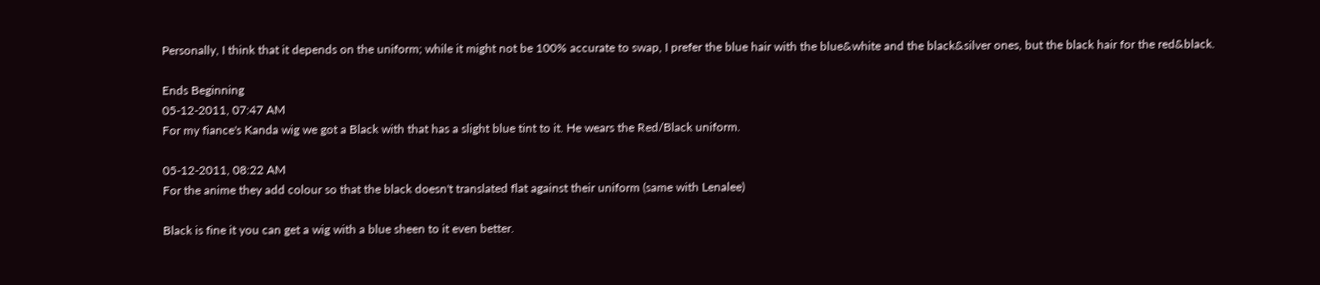Personally, I think that it depends on the uniform; while it might not be 100% accurate to swap, I prefer the blue hair with the blue&white and the black&silver ones, but the black hair for the red&black.

Ends Beginning
05-12-2011, 07:47 AM
For my fiance's Kanda wig we got a Black with that has a slight blue tint to it. He wears the Red/Black uniform.

05-12-2011, 08:22 AM
For the anime they add colour so that the black doesn't translated flat against their uniform (same with Lenalee)

Black is fine it you can get a wig with a blue sheen to it even better.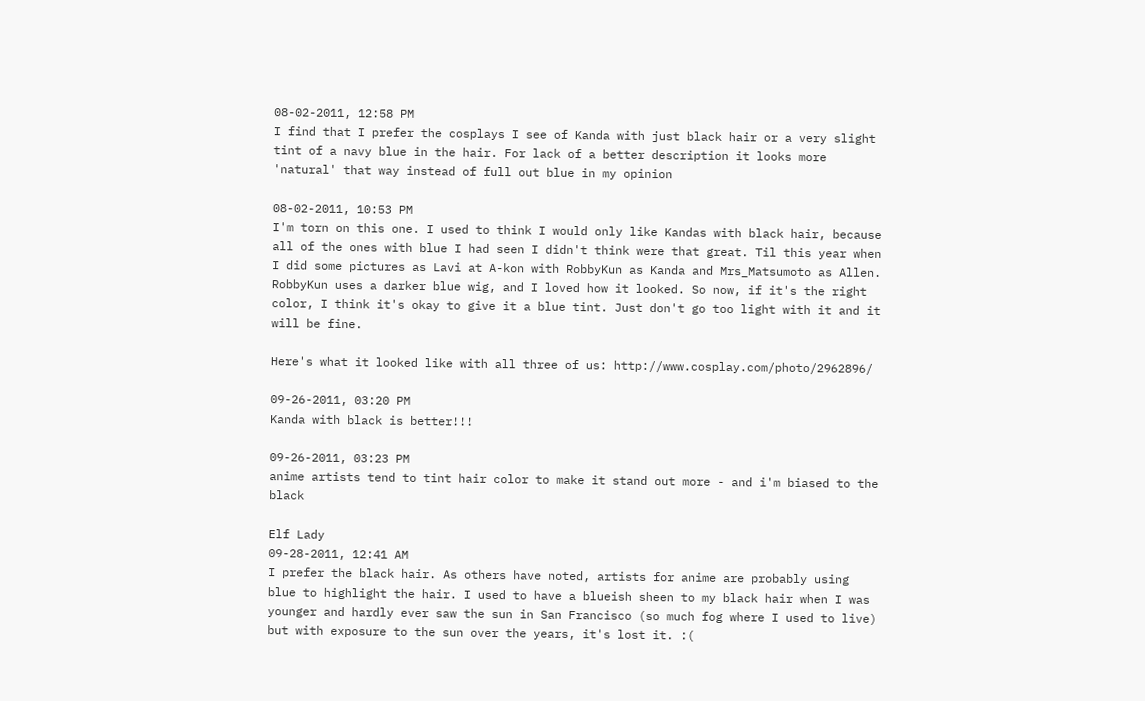08-02-2011, 12:58 PM
I find that I prefer the cosplays I see of Kanda with just black hair or a very slight tint of a navy blue in the hair. For lack of a better description it looks more 'natural' that way instead of full out blue in my opinion

08-02-2011, 10:53 PM
I'm torn on this one. I used to think I would only like Kandas with black hair, because all of the ones with blue I had seen I didn't think were that great. Til this year when I did some pictures as Lavi at A-kon with RobbyKun as Kanda and Mrs_Matsumoto as Allen. RobbyKun uses a darker blue wig, and I loved how it looked. So now, if it's the right color, I think it's okay to give it a blue tint. Just don't go too light with it and it will be fine.

Here's what it looked like with all three of us: http://www.cosplay.com/photo/2962896/

09-26-2011, 03:20 PM
Kanda with black is better!!!

09-26-2011, 03:23 PM
anime artists tend to tint hair color to make it stand out more - and i'm biased to the black

Elf Lady
09-28-2011, 12:41 AM
I prefer the black hair. As others have noted, artists for anime are probably using blue to highlight the hair. I used to have a blueish sheen to my black hair when I was younger and hardly ever saw the sun in San Francisco (so much fog where I used to live) but with exposure to the sun over the years, it's lost it. :(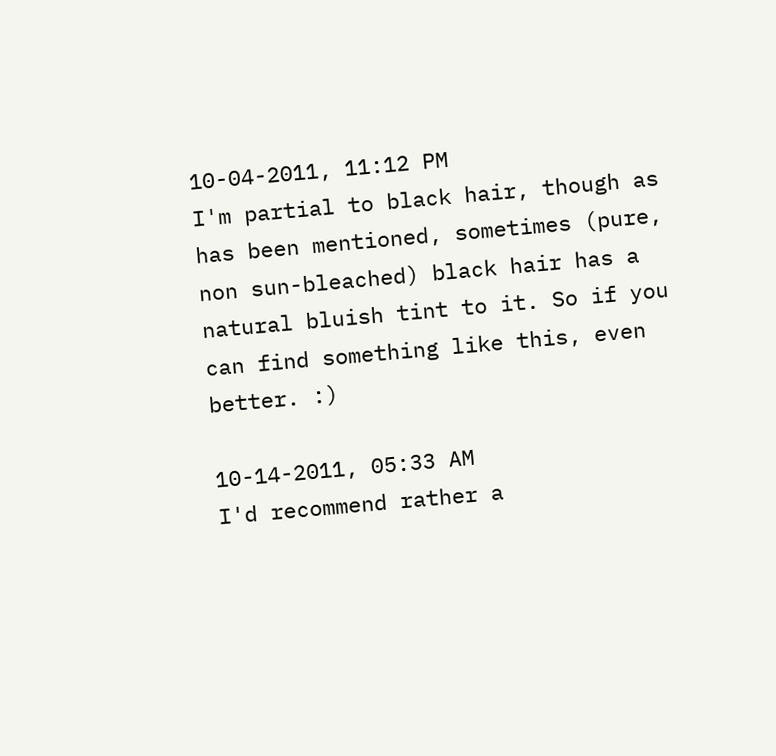10-04-2011, 11:12 PM
I'm partial to black hair, though as has been mentioned, sometimes (pure, non sun-bleached) black hair has a natural bluish tint to it. So if you can find something like this, even better. :)

10-14-2011, 05:33 AM
I'd recommend rather a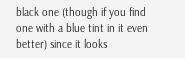black one (though if you find one with a blue tint in it even better) since it looks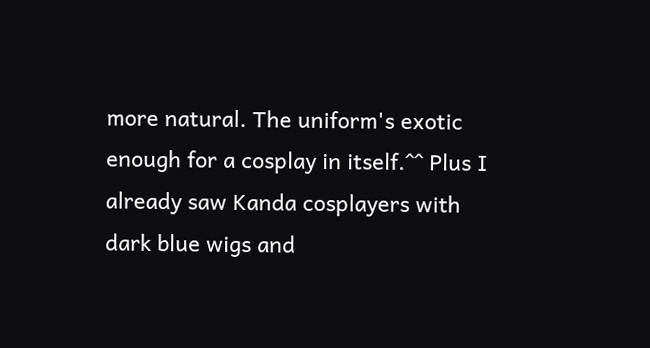more natural. The uniform's exotic enough for a cosplay in itself.^^ Plus I already saw Kanda cosplayers with dark blue wigs and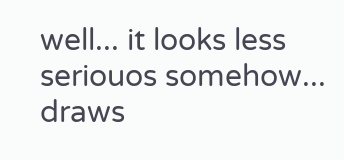well... it looks less seriouos somehow... draws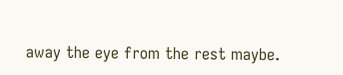away the eye from the rest maybe.